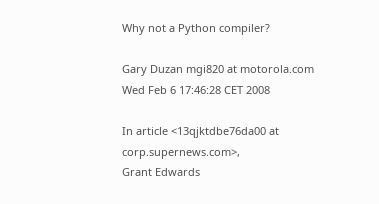Why not a Python compiler?

Gary Duzan mgi820 at motorola.com
Wed Feb 6 17:46:28 CET 2008

In article <13qjktdbe76da00 at corp.supernews.com>,
Grant Edwards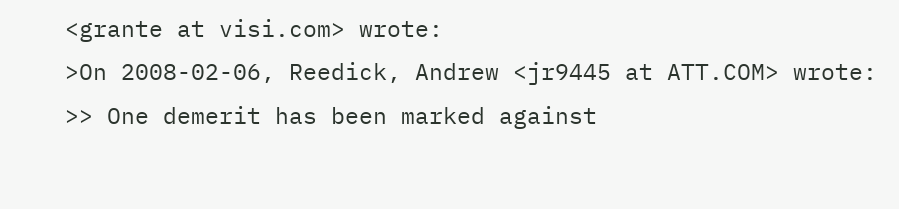<grante at visi.com> wrote:
>On 2008-02-06, Reedick, Andrew <jr9445 at ATT.COM> wrote:
>> One demerit has been marked against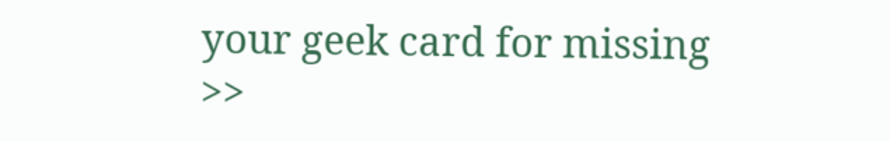your geek card for missing
>>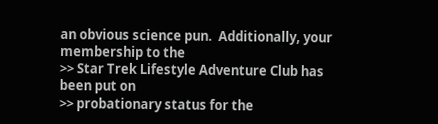an obvious science pun.  Additionally, your membership to the
>> Star Trek Lifestyle Adventure Club has been put on
>> probationary status for the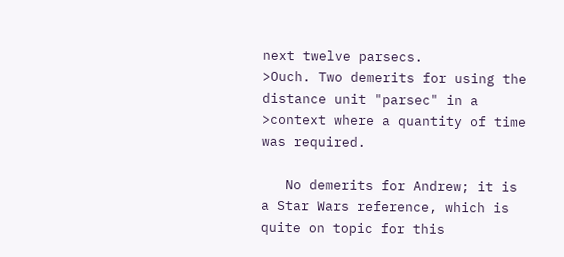next twelve parsecs.
>Ouch. Two demerits for using the distance unit "parsec" in a
>context where a quantity of time was required.

   No demerits for Andrew; it is a Star Wars reference, which is
quite on topic for this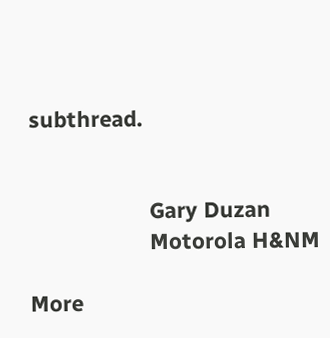subthread.


                    Gary Duzan
                    Motorola H&NM

More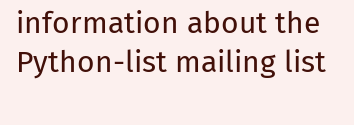information about the Python-list mailing list